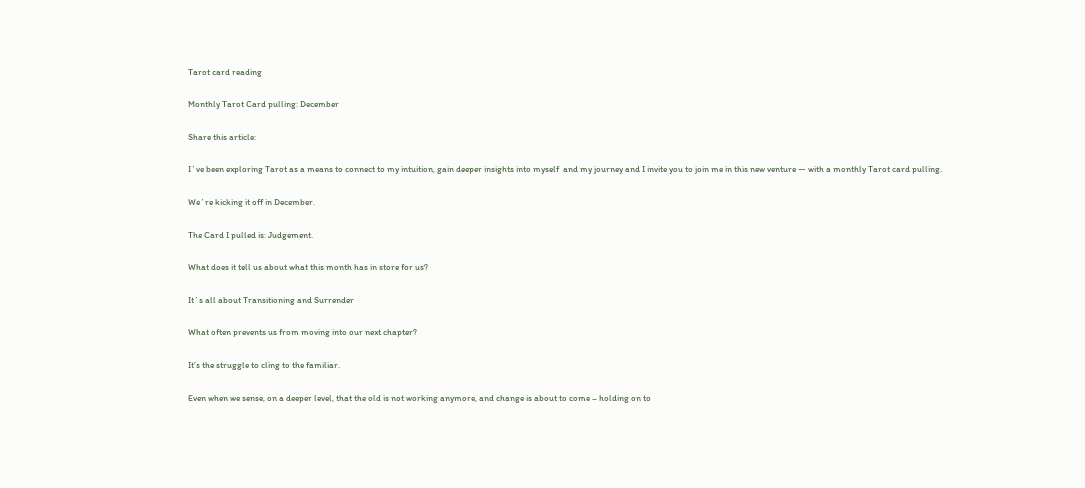Tarot card reading

Monthly Tarot Card pulling: December

Share this article:

I´ve been exploring Tarot as a means to connect to my intuition, gain deeper insights into myself  and my journey and I invite you to join me in this new venture — with a monthly Tarot card pulling.

We´re kicking it off in December.

The Card I pulled is: Judgement.

What does it tell us about what this month has in store for us?

It´s all about Transitioning and Surrender

What often prevents us from moving into our next chapter?

It’s the struggle to cling to the familiar.

Even when we sense, on a deeper level, that the old is not working anymore, and change is about to come – holding on to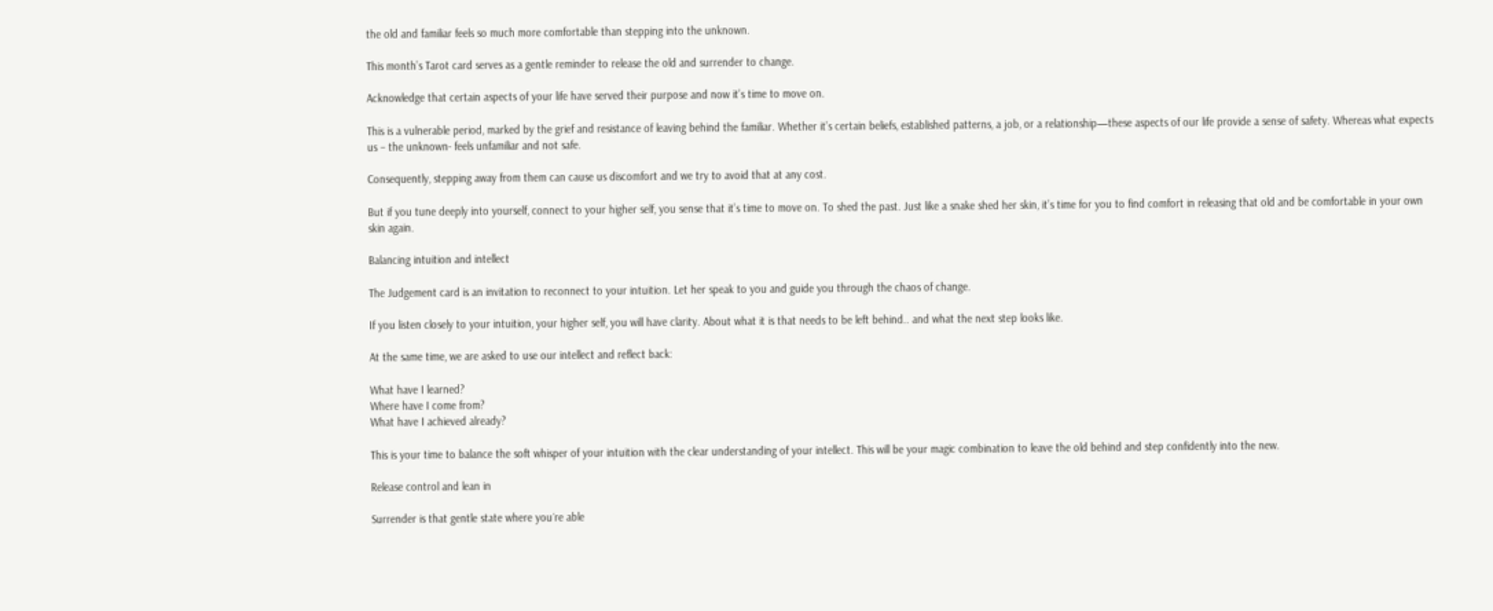the old and familiar feels so much more comfortable than stepping into the unknown.

This month’s Tarot card serves as a gentle reminder to release the old and surrender to change.

Acknowledge that certain aspects of your life have served their purpose and now it’s time to move on.

This is a vulnerable period, marked by the grief and resistance of leaving behind the familiar. Whether it’s certain beliefs, established patterns, a job, or a relationship—these aspects of our life provide a sense of safety. Whereas what expects us – the unknown- feels unfamiliar and not safe.

Consequently, stepping away from them can cause us discomfort and we try to avoid that at any cost.

But if you tune deeply into yourself, connect to your higher self, you sense that it’s time to move on. To shed the past. Just like a snake shed her skin, it’s time for you to find comfort in releasing that old and be comfortable in your own skin again.

Balancing intuition and intellect

The Judgement card is an invitation to reconnect to your intuition. Let her speak to you and guide you through the chaos of change.

If you listen closely to your intuition, your higher self, you will have clarity. About what it is that needs to be left behind.. and what the next step looks like.

At the same time, we are asked to use our intellect and reflect back:

What have I learned?
Where have I come from?
What have I achieved already?

This is your time to balance the soft whisper of your intuition with the clear understanding of your intellect. This will be your magic combination to leave the old behind and step confidently into the new.

Release control and lean in

Surrender is that gentle state where you´re able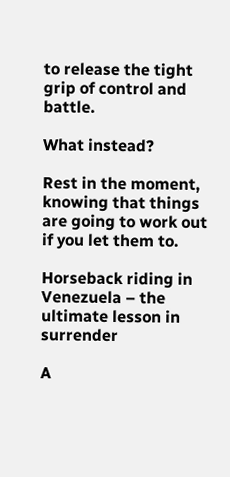to release the tight grip of control and battle.

What instead?

Rest in the moment, knowing that things are going to work out if you let them to.

Horseback riding in Venezuela – the ultimate lesson in surrender

A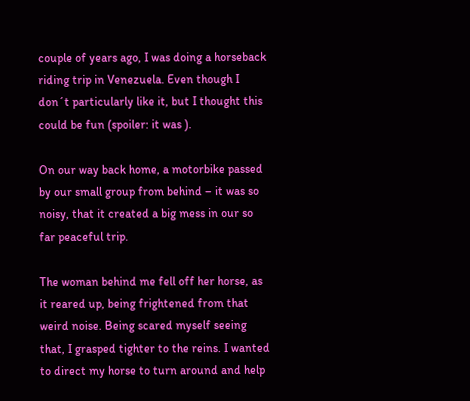couple of years ago, I was doing a horseback riding trip in Venezuela. Even though I don´t particularly like it, but I thought this could be fun (spoiler: it was ).

On our way back home, a motorbike passed by our small group from behind – it was so noisy, that it created a big mess in our so far peaceful trip.

The woman behind me fell off her horse, as it reared up, being frightened from that weird noise. Being scared myself seeing that, I grasped tighter to the reins. I wanted to direct my horse to turn around and help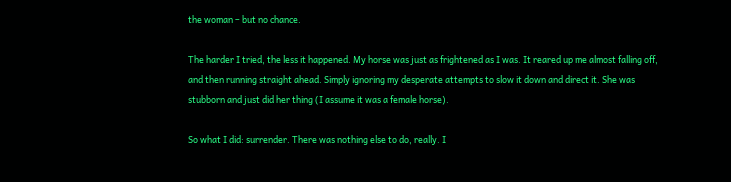the woman – but no chance.

The harder I tried, the less it happened. My horse was just as frightened as I was. It reared up me almost falling off, and then running straight ahead. Simply ignoring my desperate attempts to slow it down and direct it. She was stubborn and just did her thing (I assume it was a female horse).

So what I did: surrender. There was nothing else to do, really. I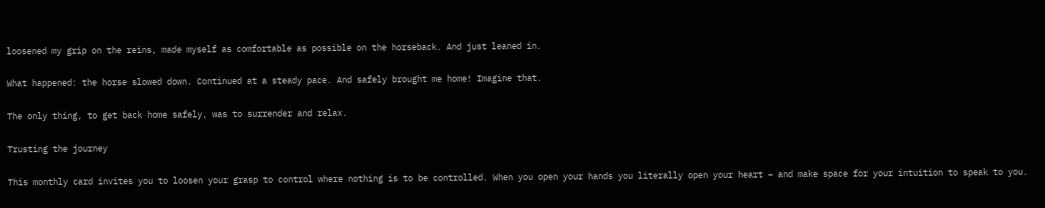loosened my grip on the reins, made myself as comfortable as possible on the horseback. And just leaned in.

What happened: the horse slowed down. Continued at a steady pace. And safely brought me home! Imagine that.

The only thing, to get back home safely, was to surrender and relax.

Trusting the journey

This monthly card invites you to loosen your grasp to control where nothing is to be controlled. When you open your hands you literally open your heart – and make space for your intuition to speak to you.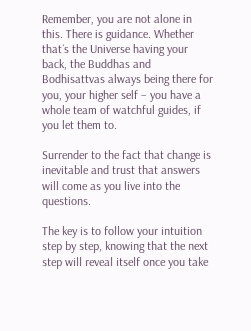Remember, you are not alone in this. There is guidance. Whether that´s the Universe having your back, the Buddhas and Bodhisattvas always being there for you, your higher self – you have a whole team of watchful guides, if you let them to.

Surrender to the fact that change is inevitable and trust that answers will come as you live into the questions.

The key is to follow your intuition step by step, knowing that the next step will reveal itself once you take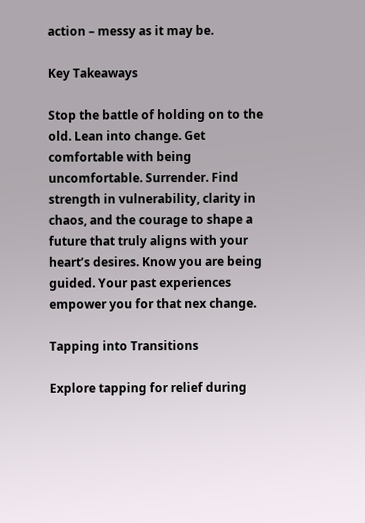action – messy as it may be.

Key Takeaways

Stop the battle of holding on to the old. Lean into change. Get comfortable with being uncomfortable. Surrender. Find strength in vulnerability, clarity in chaos, and the courage to shape a future that truly aligns with your heart’s desires. Know you are being guided. Your past experiences empower you for that nex change.

Tapping into Transitions

Explore tapping for relief during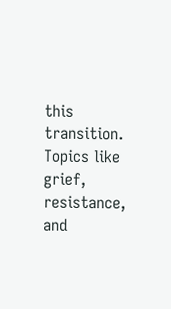this transition. Topics like grief, resistance, and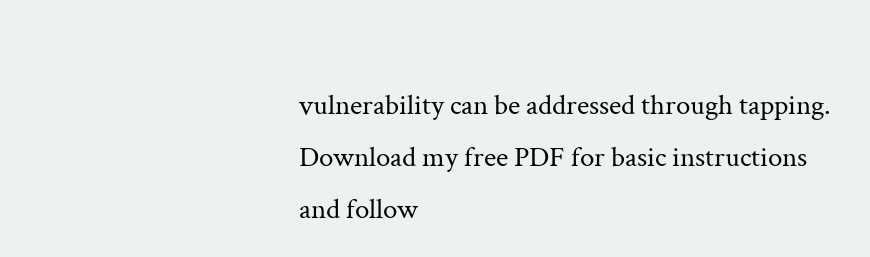vulnerability can be addressed through tapping. Download my free PDF for basic instructions and follow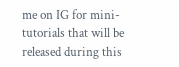me on IG for mini-tutorials that will be released during this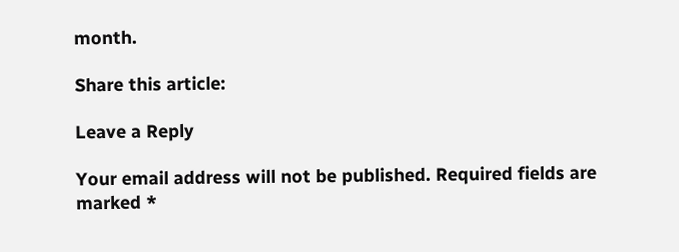month.

Share this article:

Leave a Reply

Your email address will not be published. Required fields are marked *